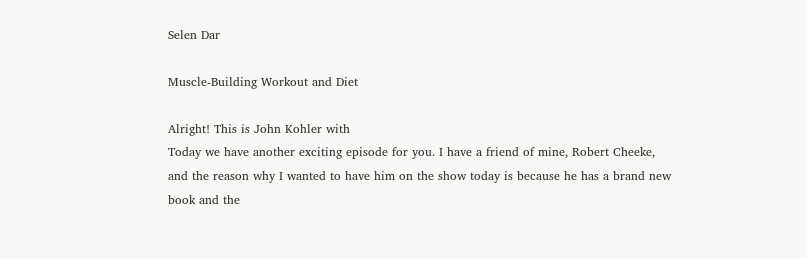Selen Dar

Muscle-Building Workout and Diet

Alright! This is John Kohler with
Today we have another exciting episode for you. I have a friend of mine, Robert Cheeke,
and the reason why I wanted to have him on the show today is because he has a brand new
book and the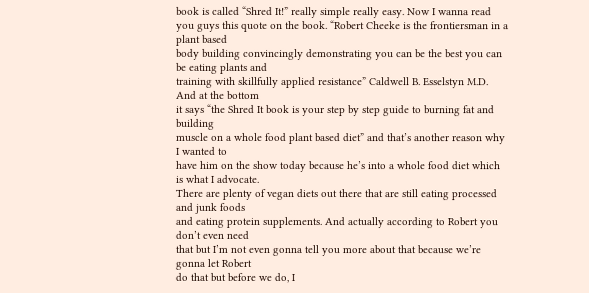book is called “Shred It!” really simple really easy. Now I wanna read
you guys this quote on the book. “Robert Cheeke is the frontiersman in a plant based
body building convincingly demonstrating you can be the best you can be eating plants and
training with skillfully applied resistance” Caldwell B. Esselstyn M.D. And at the bottom
it says “the Shred It book is your step by step guide to burning fat and building
muscle on a whole food plant based diet” and that’s another reason why I wanted to
have him on the show today because he’s into a whole food diet which is what I advocate.
There are plenty of vegan diets out there that are still eating processed and junk foods
and eating protein supplements. And actually according to Robert you don’t even need
that but I’m not even gonna tell you more about that because we’re gonna let Robert
do that but before we do, I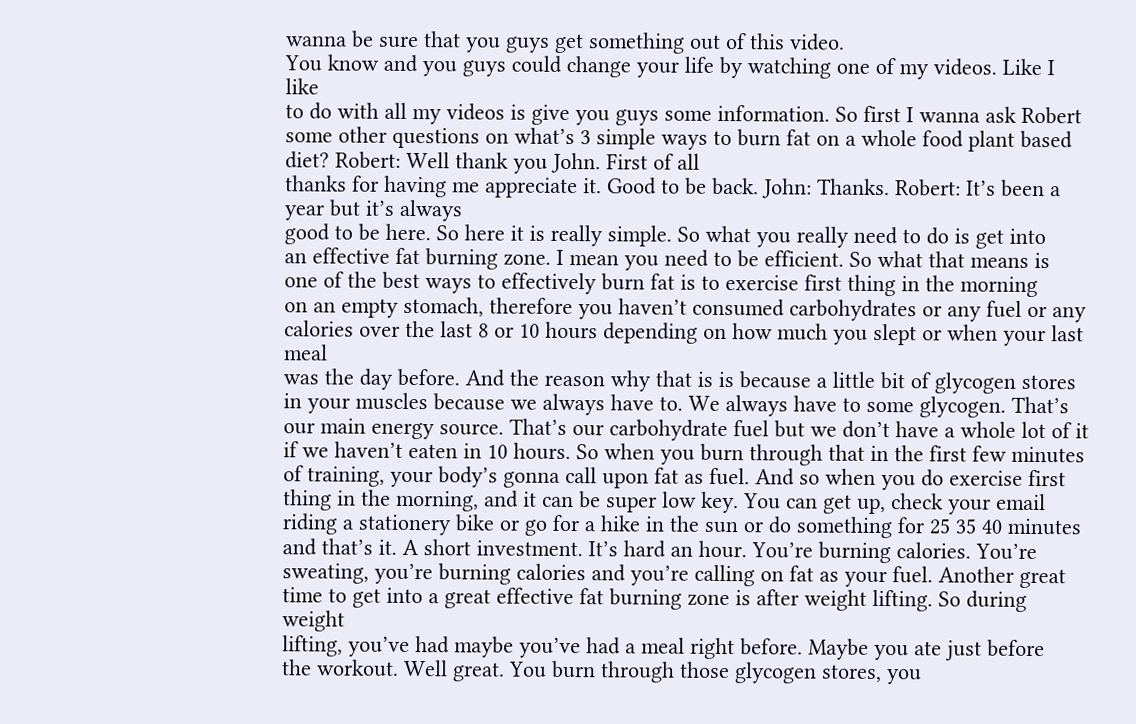wanna be sure that you guys get something out of this video.
You know and you guys could change your life by watching one of my videos. Like I like
to do with all my videos is give you guys some information. So first I wanna ask Robert
some other questions on what’s 3 simple ways to burn fat on a whole food plant based
diet? Robert: Well thank you John. First of all
thanks for having me appreciate it. Good to be back. John: Thanks. Robert: It’s been a year but it’s always
good to be here. So here it is really simple. So what you really need to do is get into
an effective fat burning zone. I mean you need to be efficient. So what that means is
one of the best ways to effectively burn fat is to exercise first thing in the morning
on an empty stomach, therefore you haven’t consumed carbohydrates or any fuel or any
calories over the last 8 or 10 hours depending on how much you slept or when your last meal
was the day before. And the reason why that is is because a little bit of glycogen stores
in your muscles because we always have to. We always have to some glycogen. That’s
our main energy source. That’s our carbohydrate fuel but we don’t have a whole lot of it
if we haven’t eaten in 10 hours. So when you burn through that in the first few minutes
of training, your body’s gonna call upon fat as fuel. And so when you do exercise first
thing in the morning, and it can be super low key. You can get up, check your email
riding a stationery bike or go for a hike in the sun or do something for 25 35 40 minutes
and that’s it. A short investment. It’s hard an hour. You’re burning calories. You’re
sweating, you’re burning calories and you’re calling on fat as your fuel. Another great
time to get into a great effective fat burning zone is after weight lifting. So during weight
lifting, you’ve had maybe you’ve had a meal right before. Maybe you ate just before
the workout. Well great. You burn through those glycogen stores, you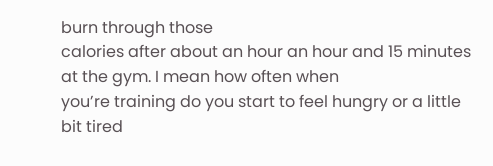burn through those
calories after about an hour an hour and 15 minutes at the gym. I mean how often when
you’re training do you start to feel hungry or a little bit tired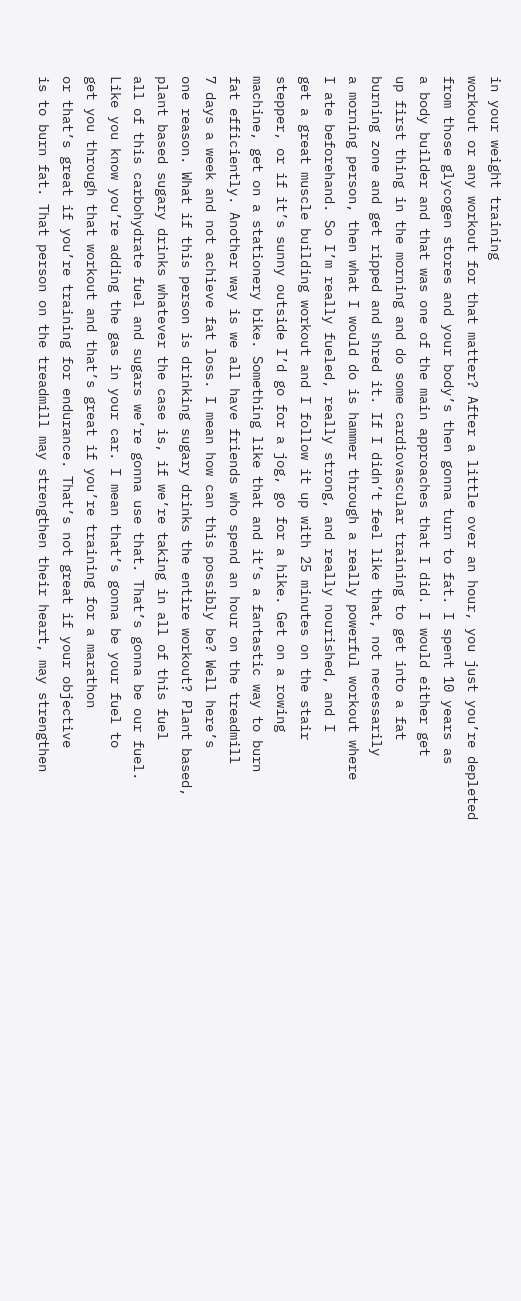in your weight training
workout or any workout for that matter? After a little over an hour, you just you’re depleted
from those glycogen stores and your body’s then gonna turn to fat. I spent 10 years as
a body builder and that was one of the main approaches that I did. I would either get
up first thing in the morning and do some cardiovascular training to get into a fat
burning zone and get ripped and shred it. If I didn’t feel like that, not necessarily
a morning person, then what I would do is hammer through a really powerful workout where
I ate beforehand. So I’m really fueled, really strong, and really nourished, and I
get a great muscle building workout and I follow it up with 25 minutes on the stair
stepper, or if it’s sunny outside I’d go for a jog, go for a hike. Get on a rowing
machine, get on a stationery bike. Something like that and it’s a fantastic way to burn
fat efficiently. Another way is we all have friends who spend an hour on the treadmill
7 days a week and not achieve fat loss. I mean how can this possibly be? Well here’s
one reason. What if this person is drinking sugary drinks the entire workout? Plant based,
plant based sugary drinks whatever the case is, if we’re taking in all of this fuel
all of this carbohydrate fuel and sugars we’re gonna use that. That’s gonna be our fuel.
Like you know you’re adding the gas in your car. I mean that’s gonna be your fuel to
get you through that workout and that’s great if you’re training for a marathon
or that’s great if you’re training for endurance. That’s not great if your objective
is to burn fat. That person on the treadmill may strengthen their heart, may strengthen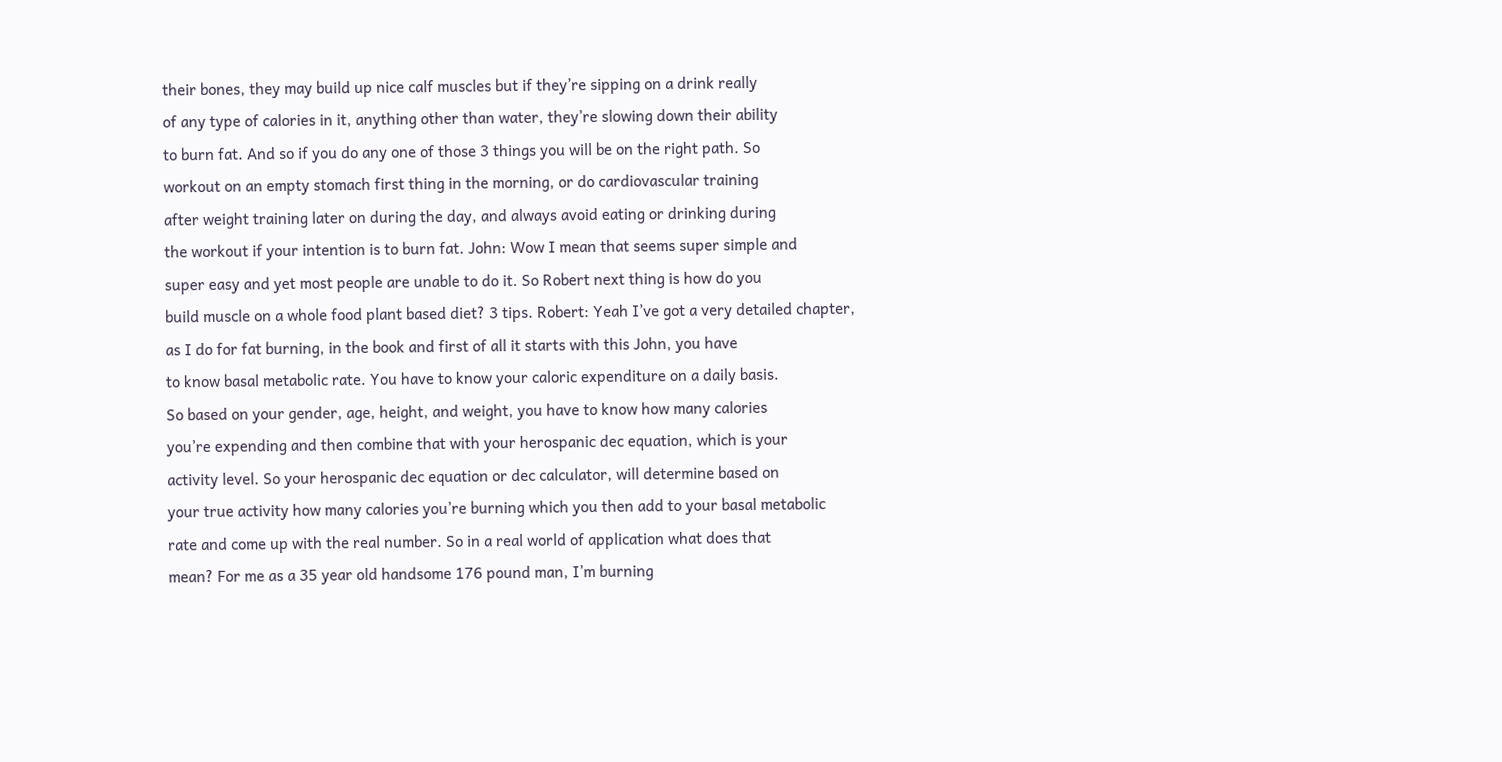their bones, they may build up nice calf muscles but if they’re sipping on a drink really
of any type of calories in it, anything other than water, they’re slowing down their ability
to burn fat. And so if you do any one of those 3 things you will be on the right path. So
workout on an empty stomach first thing in the morning, or do cardiovascular training
after weight training later on during the day, and always avoid eating or drinking during
the workout if your intention is to burn fat. John: Wow I mean that seems super simple and
super easy and yet most people are unable to do it. So Robert next thing is how do you
build muscle on a whole food plant based diet? 3 tips. Robert: Yeah I’ve got a very detailed chapter,
as I do for fat burning, in the book and first of all it starts with this John, you have
to know basal metabolic rate. You have to know your caloric expenditure on a daily basis.
So based on your gender, age, height, and weight, you have to know how many calories
you’re expending and then combine that with your herospanic dec equation, which is your
activity level. So your herospanic dec equation or dec calculator, will determine based on
your true activity how many calories you’re burning which you then add to your basal metabolic
rate and come up with the real number. So in a real world of application what does that
mean? For me as a 35 year old handsome 176 pound man, I’m burning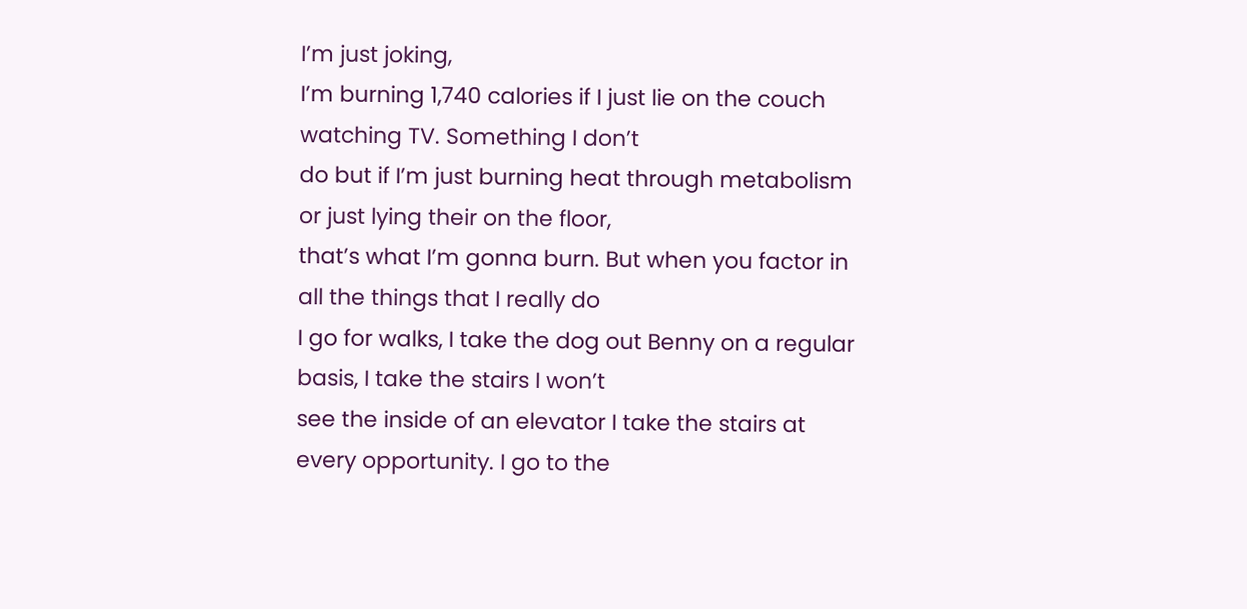I’m just joking,
I’m burning 1,740 calories if I just lie on the couch watching TV. Something I don’t
do but if I’m just burning heat through metabolism or just lying their on the floor,
that’s what I’m gonna burn. But when you factor in all the things that I really do
I go for walks, I take the dog out Benny on a regular basis, I take the stairs I won’t
see the inside of an elevator I take the stairs at every opportunity. I go to the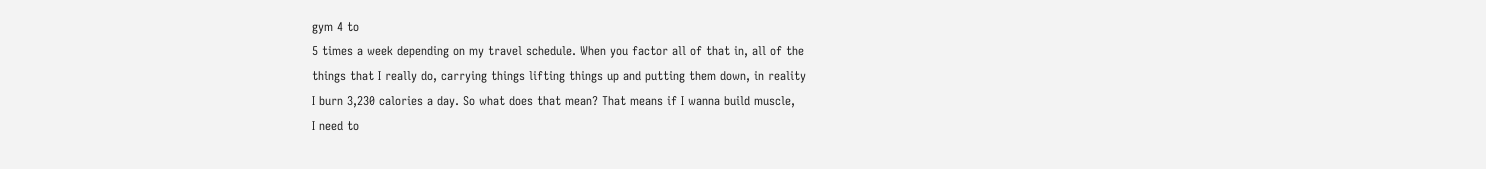gym 4 to
5 times a week depending on my travel schedule. When you factor all of that in, all of the
things that I really do, carrying things lifting things up and putting them down, in reality
I burn 3,230 calories a day. So what does that mean? That means if I wanna build muscle,
I need to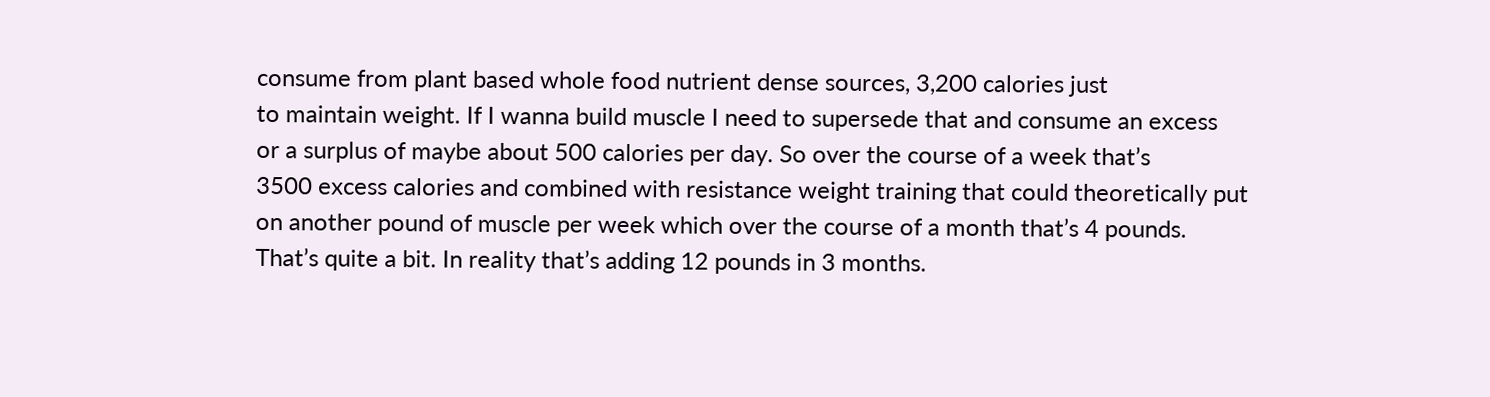consume from plant based whole food nutrient dense sources, 3,200 calories just
to maintain weight. If I wanna build muscle I need to supersede that and consume an excess
or a surplus of maybe about 500 calories per day. So over the course of a week that’s
3500 excess calories and combined with resistance weight training that could theoretically put
on another pound of muscle per week which over the course of a month that’s 4 pounds.
That’s quite a bit. In reality that’s adding 12 pounds in 3 months.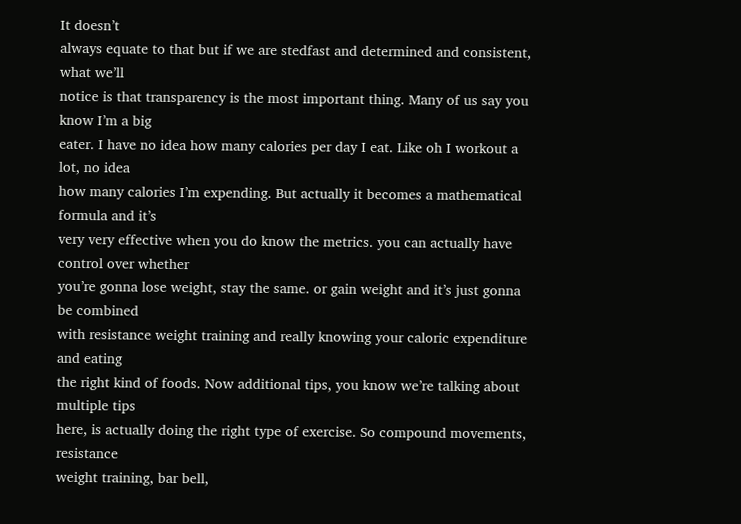It doesn’t
always equate to that but if we are stedfast and determined and consistent, what we’ll
notice is that transparency is the most important thing. Many of us say you know I’m a big
eater. I have no idea how many calories per day I eat. Like oh I workout a lot, no idea
how many calories I’m expending. But actually it becomes a mathematical formula and it’s
very very effective when you do know the metrics. you can actually have control over whether
you’re gonna lose weight, stay the same. or gain weight and it’s just gonna be combined
with resistance weight training and really knowing your caloric expenditure and eating
the right kind of foods. Now additional tips, you know we’re talking about multiple tips
here, is actually doing the right type of exercise. So compound movements, resistance
weight training, bar bell,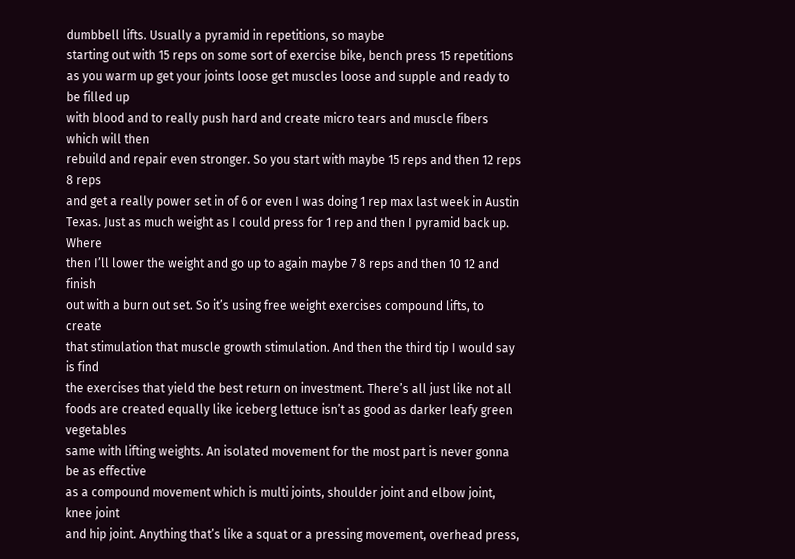dumbbell lifts. Usually a pyramid in repetitions, so maybe
starting out with 15 reps on some sort of exercise bike, bench press 15 repetitions
as you warm up get your joints loose get muscles loose and supple and ready to be filled up
with blood and to really push hard and create micro tears and muscle fibers which will then
rebuild and repair even stronger. So you start with maybe 15 reps and then 12 reps 8 reps
and get a really power set in of 6 or even I was doing 1 rep max last week in Austin
Texas. Just as much weight as I could press for 1 rep and then I pyramid back up. Where
then I’ll lower the weight and go up to again maybe 7 8 reps and then 10 12 and finish
out with a burn out set. So it’s using free weight exercises compound lifts, to create
that stimulation that muscle growth stimulation. And then the third tip I would say is find
the exercises that yield the best return on investment. There’s all just like not all
foods are created equally like iceberg lettuce isn’t as good as darker leafy green vegetables
same with lifting weights. An isolated movement for the most part is never gonna be as effective
as a compound movement which is multi joints, shoulder joint and elbow joint, knee joint
and hip joint. Anything that’s like a squat or a pressing movement, overhead press,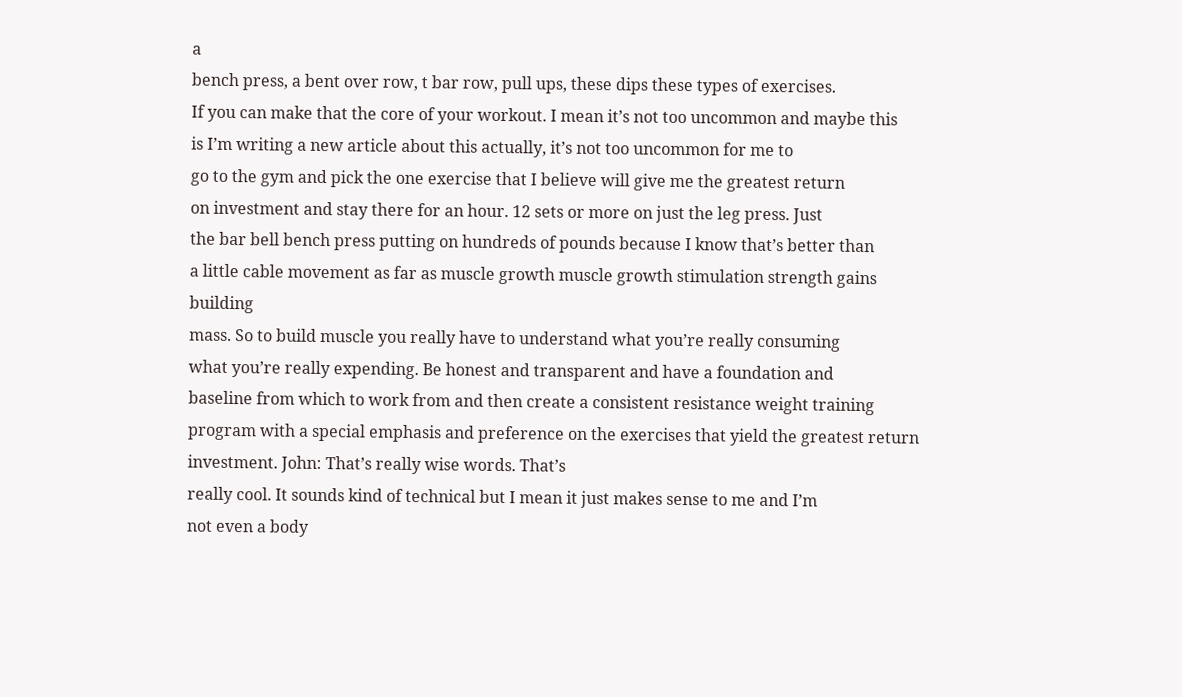a
bench press, a bent over row, t bar row, pull ups, these dips these types of exercises.
If you can make that the core of your workout. I mean it’s not too uncommon and maybe this
is I’m writing a new article about this actually, it’s not too uncommon for me to
go to the gym and pick the one exercise that I believe will give me the greatest return
on investment and stay there for an hour. 12 sets or more on just the leg press. Just
the bar bell bench press putting on hundreds of pounds because I know that’s better than
a little cable movement as far as muscle growth muscle growth stimulation strength gains building
mass. So to build muscle you really have to understand what you’re really consuming
what you’re really expending. Be honest and transparent and have a foundation and
baseline from which to work from and then create a consistent resistance weight training
program with a special emphasis and preference on the exercises that yield the greatest return
investment. John: That’s really wise words. That’s
really cool. It sounds kind of technical but I mean it just makes sense to me and I’m
not even a body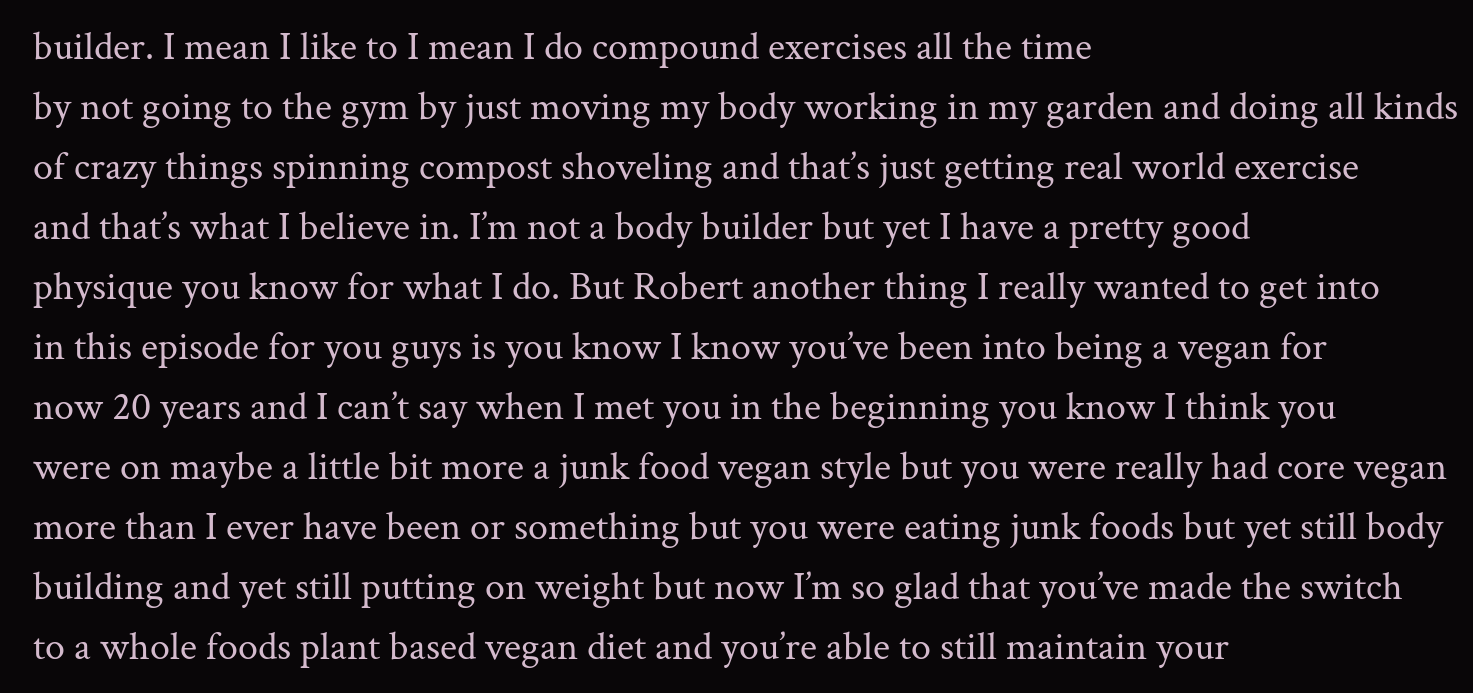builder. I mean I like to I mean I do compound exercises all the time
by not going to the gym by just moving my body working in my garden and doing all kinds
of crazy things spinning compost shoveling and that’s just getting real world exercise
and that’s what I believe in. I’m not a body builder but yet I have a pretty good
physique you know for what I do. But Robert another thing I really wanted to get into
in this episode for you guys is you know I know you’ve been into being a vegan for
now 20 years and I can’t say when I met you in the beginning you know I think you
were on maybe a little bit more a junk food vegan style but you were really had core vegan
more than I ever have been or something but you were eating junk foods but yet still body
building and yet still putting on weight but now I’m so glad that you’ve made the switch
to a whole foods plant based vegan diet and you’re able to still maintain your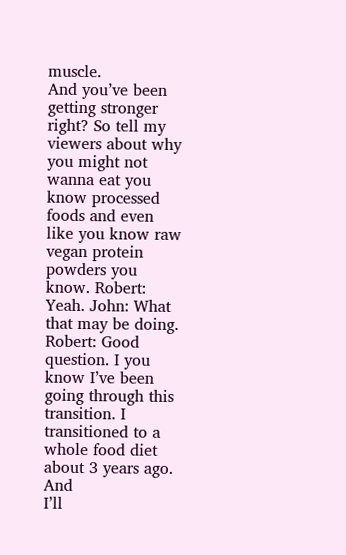muscle.
And you’ve been getting stronger right? So tell my viewers about why you might not
wanna eat you know processed foods and even like you know raw vegan protein powders you
know. Robert: Yeah. John: What that may be doing. Robert: Good question. I you know I’ve been
going through this transition. I transitioned to a whole food diet about 3 years ago. And
I’ll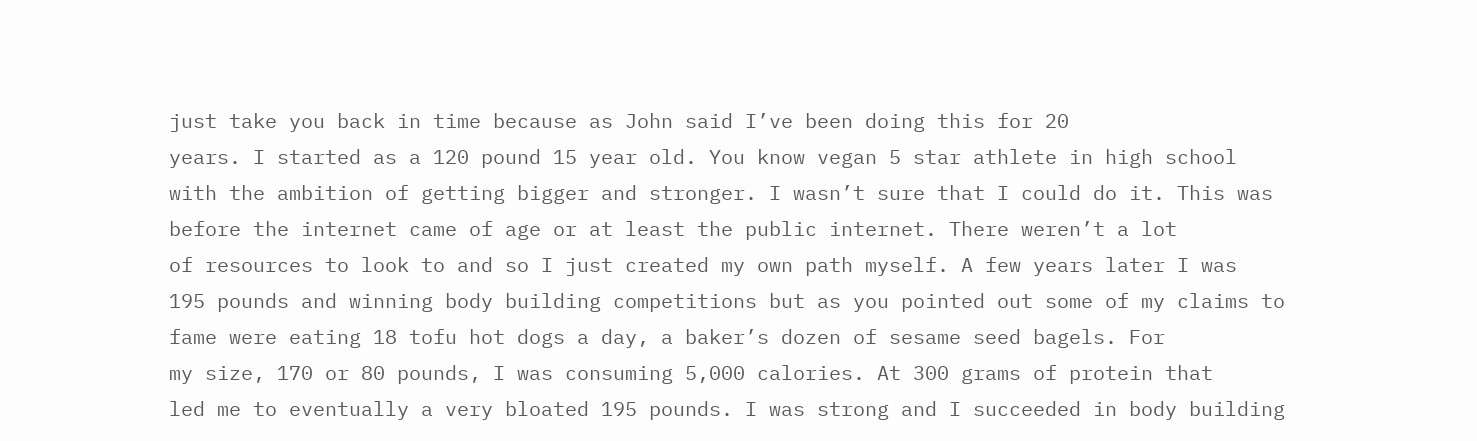just take you back in time because as John said I’ve been doing this for 20
years. I started as a 120 pound 15 year old. You know vegan 5 star athlete in high school
with the ambition of getting bigger and stronger. I wasn’t sure that I could do it. This was
before the internet came of age or at least the public internet. There weren’t a lot
of resources to look to and so I just created my own path myself. A few years later I was
195 pounds and winning body building competitions but as you pointed out some of my claims to
fame were eating 18 tofu hot dogs a day, a baker’s dozen of sesame seed bagels. For
my size, 170 or 80 pounds, I was consuming 5,000 calories. At 300 grams of protein that
led me to eventually a very bloated 195 pounds. I was strong and I succeeded in body building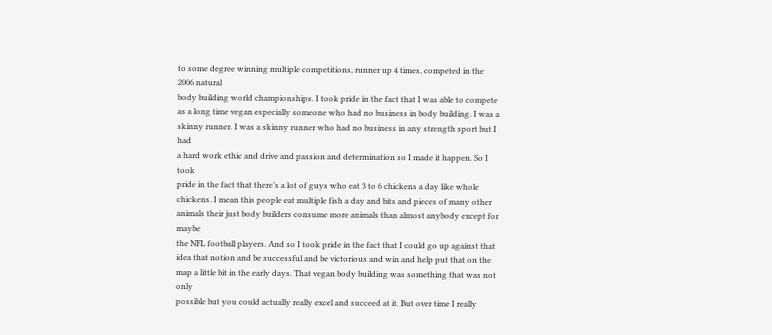to some degree winning multiple competitions, runner up 4 times, competed in the 2006 natural
body building world championships. I took pride in the fact that I was able to compete
as a long time vegan especially someone who had no business in body building. I was a
skinny runner. I was a skinny runner who had no business in any strength sport but I had
a hard work ethic and drive and passion and determination so I made it happen. So I took
pride in the fact that there’s a lot of guys who eat 3 to 6 chickens a day like whole
chickens. I mean this people eat multiple fish a day and bits and pieces of many other
animals their just body builders consume more animals than almost anybody except for maybe
the NFL football players. And so I took pride in the fact that I could go up against that
idea that notion and be successful and be victorious and win and help put that on the
map a little bit in the early days. That vegan body building was something that was not only
possible but you could actually really excel and succeed at it. But over time I really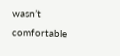wasn’t comfortable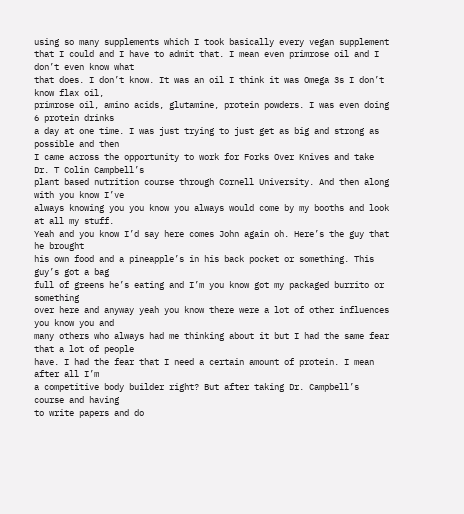using so many supplements which I took basically every vegan supplement
that I could and I have to admit that. I mean even primrose oil and I don’t even know what
that does. I don’t know. It was an oil I think it was Omega 3s I don’t know flax oil,
primrose oil, amino acids, glutamine, protein powders. I was even doing 6 protein drinks
a day at one time. I was just trying to just get as big and strong as possible and then
I came across the opportunity to work for Forks Over Knives and take Dr. T Colin Campbell’s
plant based nutrition course through Cornell University. And then along with you know I’ve
always knowing you you know you always would come by my booths and look at all my stuff.
Yeah and you know I’d say here comes John again oh. Here’s the guy that he brought
his own food and a pineapple’s in his back pocket or something. This guy’s got a bag
full of greens he’s eating and I’m you know got my packaged burrito or something
over here and anyway yeah you know there were a lot of other influences you know you and
many others who always had me thinking about it but I had the same fear that a lot of people
have. I had the fear that I need a certain amount of protein. I mean after all I’m
a competitive body builder right? But after taking Dr. Campbell’s course and having
to write papers and do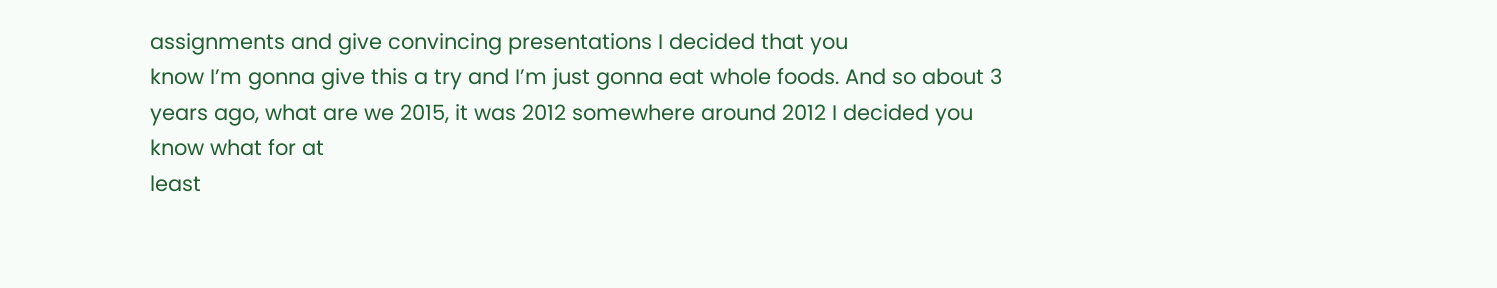assignments and give convincing presentations I decided that you
know I’m gonna give this a try and I’m just gonna eat whole foods. And so about 3
years ago, what are we 2015, it was 2012 somewhere around 2012 I decided you know what for at
least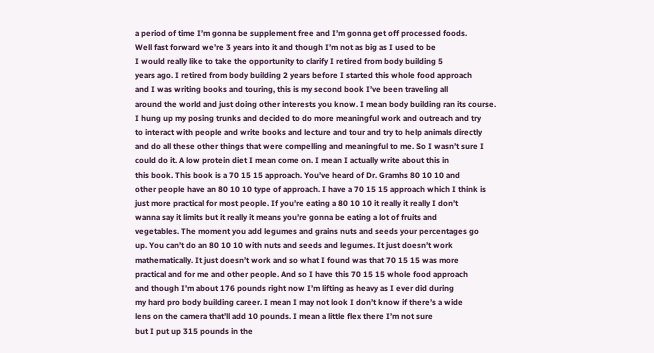a period of time I’m gonna be supplement free and I’m gonna get off processed foods.
Well fast forward we’re 3 years into it and though I’m not as big as I used to be
I would really like to take the opportunity to clarify I retired from body building 5
years ago. I retired from body building 2 years before I started this whole food approach
and I was writing books and touring, this is my second book I’ve been traveling all
around the world and just doing other interests you know. I mean body building ran its course.
I hung up my posing trunks and decided to do more meaningful work and outreach and try
to interact with people and write books and lecture and tour and try to help animals directly
and do all these other things that were compelling and meaningful to me. So I wasn’t sure I
could do it. A low protein diet I mean come on. I mean I actually write about this in
this book. This book is a 70 15 15 approach. You’ve heard of Dr. Gramhs 80 10 10 and
other people have an 80 10 10 type of approach. I have a 70 15 15 approach which I think is
just more practical for most people. If you’re eating a 80 10 10 it really it really I don’t
wanna say it limits but it really it means you’re gonna be eating a lot of fruits and
vegetables. The moment you add legumes and grains nuts and seeds your percentages go
up. You can’t do an 80 10 10 with nuts and seeds and legumes. It just doesn’t work
mathematically. It just doesn’t work and so what I found was that 70 15 15 was more
practical and for me and other people. And so I have this 70 15 15 whole food approach
and though I’m about 176 pounds right now I’m lifting as heavy as I ever did during
my hard pro body building career. I mean I may not look I don’t know if there’s a wide
lens on the camera that’ll add 10 pounds. I mean a little flex there I’m not sure
but I put up 315 pounds in the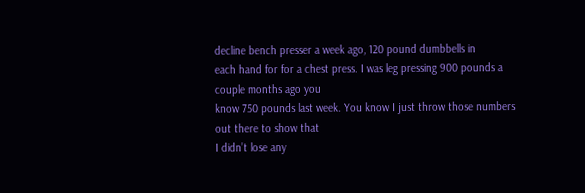decline bench presser a week ago, 120 pound dumbbells in
each hand for for a chest press. I was leg pressing 900 pounds a couple months ago you
know 750 pounds last week. You know I just throw those numbers out there to show that
I didn’t lose any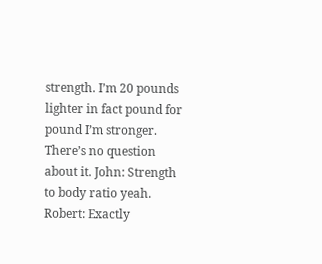strength. I’m 20 pounds lighter in fact pound for pound I’m stronger.
There’s no question about it. John: Strength to body ratio yeah. Robert: Exactly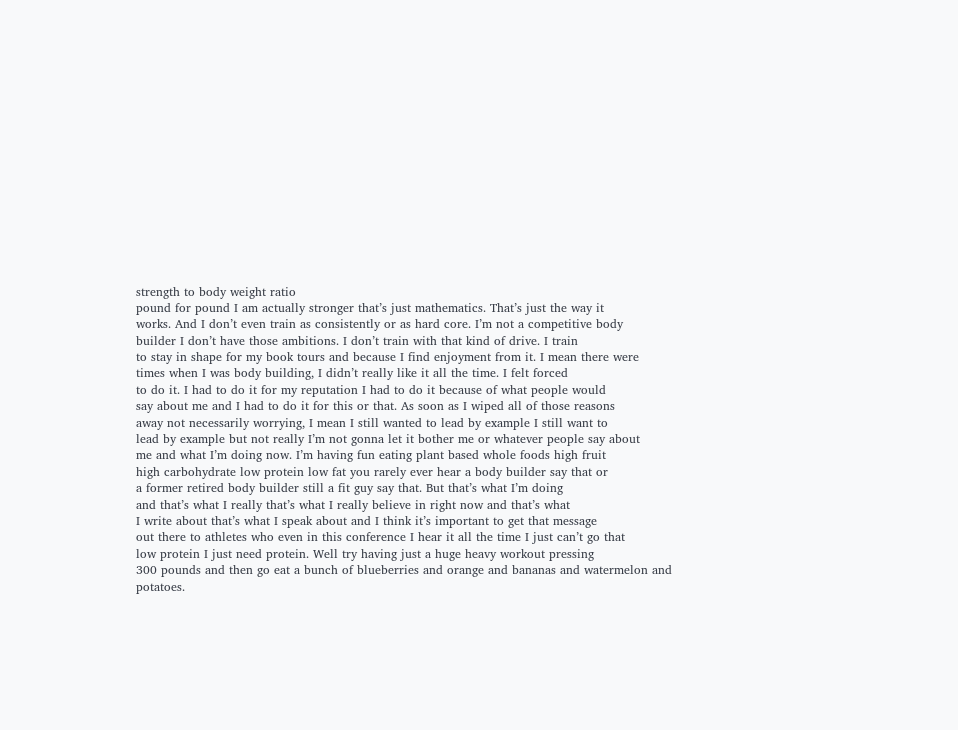strength to body weight ratio
pound for pound I am actually stronger that’s just mathematics. That’s just the way it
works. And I don’t even train as consistently or as hard core. I’m not a competitive body
builder I don’t have those ambitions. I don’t train with that kind of drive. I train
to stay in shape for my book tours and because I find enjoyment from it. I mean there were
times when I was body building, I didn’t really like it all the time. I felt forced
to do it. I had to do it for my reputation I had to do it because of what people would
say about me and I had to do it for this or that. As soon as I wiped all of those reasons
away not necessarily worrying, I mean I still wanted to lead by example I still want to
lead by example but not really I’m not gonna let it bother me or whatever people say about
me and what I’m doing now. I’m having fun eating plant based whole foods high fruit
high carbohydrate low protein low fat you rarely ever hear a body builder say that or
a former retired body builder still a fit guy say that. But that’s what I’m doing
and that’s what I really that’s what I really believe in right now and that’s what
I write about that’s what I speak about and I think it’s important to get that message
out there to athletes who even in this conference I hear it all the time I just can’t go that
low protein I just need protein. Well try having just a huge heavy workout pressing
300 pounds and then go eat a bunch of blueberries and orange and bananas and watermelon and
potatoes.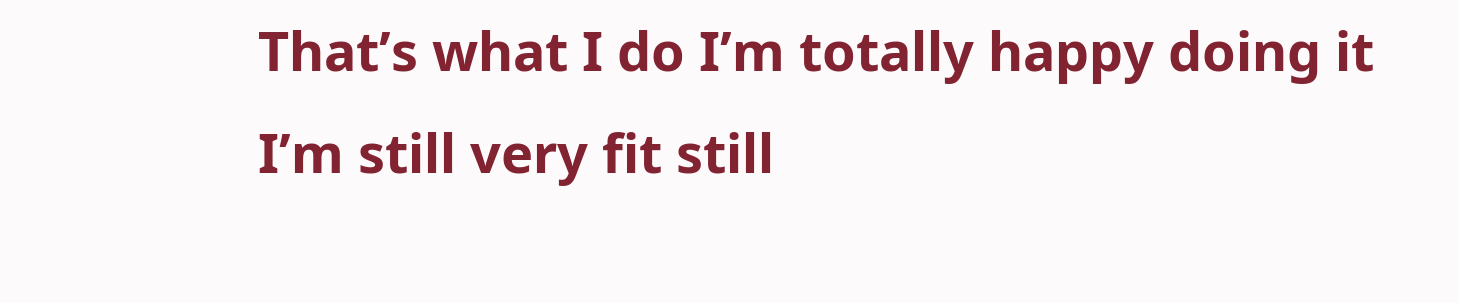That’s what I do I’m totally happy doing it I’m still very fit still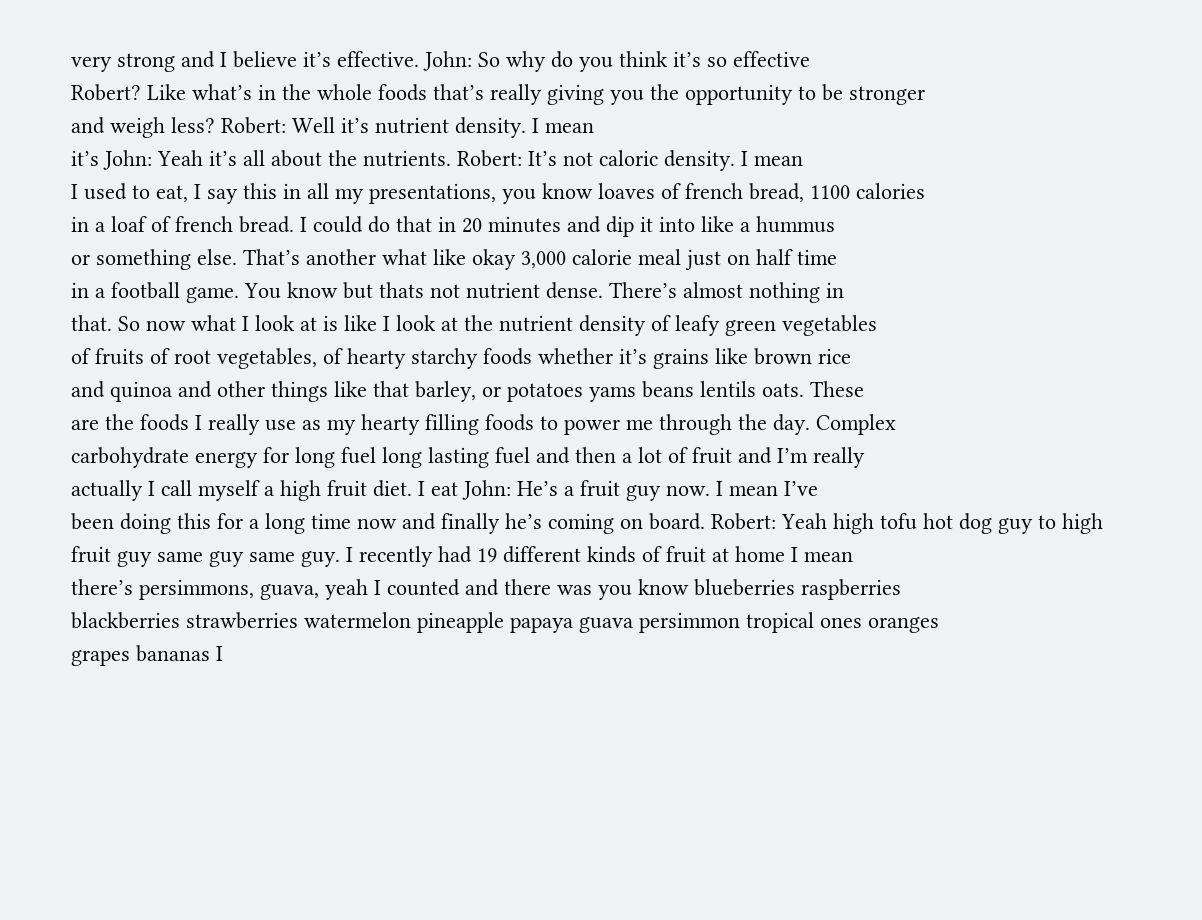very strong and I believe it’s effective. John: So why do you think it’s so effective
Robert? Like what’s in the whole foods that’s really giving you the opportunity to be stronger
and weigh less? Robert: Well it’s nutrient density. I mean
it’s John: Yeah it’s all about the nutrients. Robert: It’s not caloric density. I mean
I used to eat, I say this in all my presentations, you know loaves of french bread, 1100 calories
in a loaf of french bread. I could do that in 20 minutes and dip it into like a hummus
or something else. That’s another what like okay 3,000 calorie meal just on half time
in a football game. You know but thats not nutrient dense. There’s almost nothing in
that. So now what I look at is like I look at the nutrient density of leafy green vegetables
of fruits of root vegetables, of hearty starchy foods whether it’s grains like brown rice
and quinoa and other things like that barley, or potatoes yams beans lentils oats. These
are the foods I really use as my hearty filling foods to power me through the day. Complex
carbohydrate energy for long fuel long lasting fuel and then a lot of fruit and I’m really
actually I call myself a high fruit diet. I eat John: He’s a fruit guy now. I mean I’ve
been doing this for a long time now and finally he’s coming on board. Robert: Yeah high tofu hot dog guy to high
fruit guy same guy same guy. I recently had 19 different kinds of fruit at home I mean
there’s persimmons, guava, yeah I counted and there was you know blueberries raspberries
blackberries strawberries watermelon pineapple papaya guava persimmon tropical ones oranges
grapes bananas I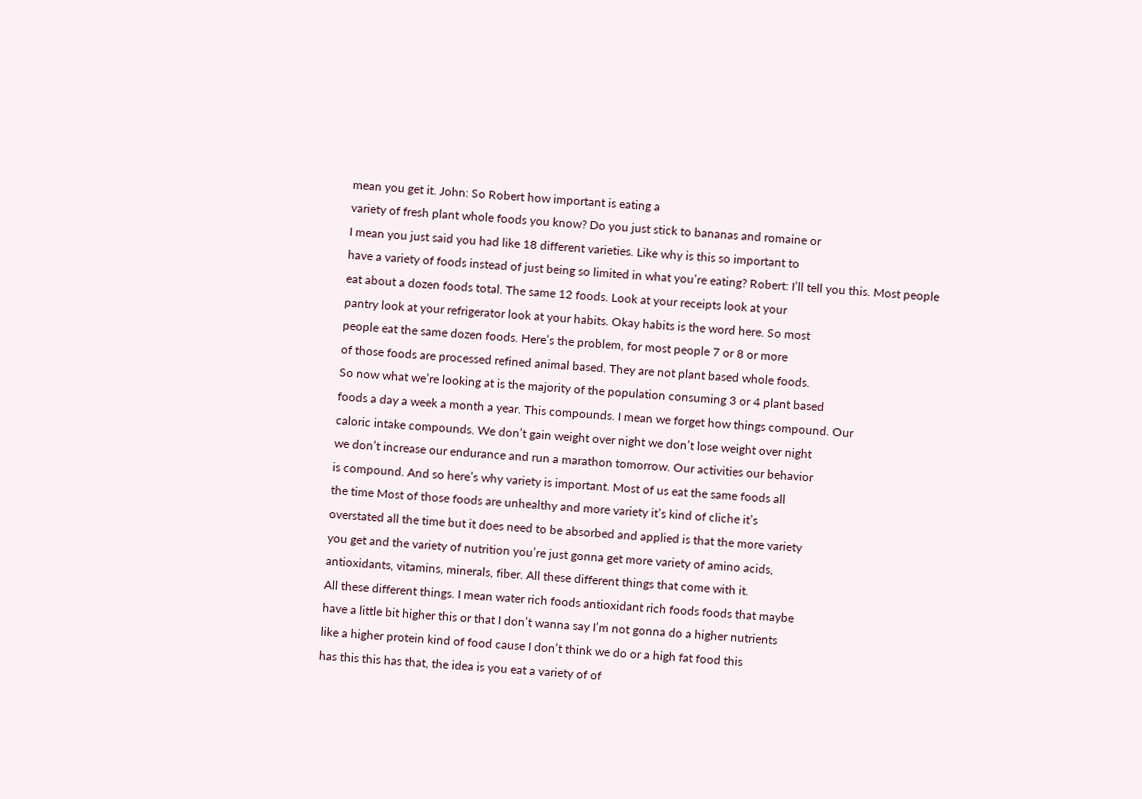mean you get it. John: So Robert how important is eating a
variety of fresh plant whole foods you know? Do you just stick to bananas and romaine or
I mean you just said you had like 18 different varieties. Like why is this so important to
have a variety of foods instead of just being so limited in what you’re eating? Robert: I’ll tell you this. Most people
eat about a dozen foods total. The same 12 foods. Look at your receipts look at your
pantry look at your refrigerator look at your habits. Okay habits is the word here. So most
people eat the same dozen foods. Here’s the problem, for most people 7 or 8 or more
of those foods are processed refined animal based. They are not plant based whole foods.
So now what we’re looking at is the majority of the population consuming 3 or 4 plant based
foods a day a week a month a year. This compounds. I mean we forget how things compound. Our
caloric intake compounds. We don’t gain weight over night we don’t lose weight over night
we don’t increase our endurance and run a marathon tomorrow. Our activities our behavior
is compound. And so here’s why variety is important. Most of us eat the same foods all
the time Most of those foods are unhealthy and more variety it’s kind of cliche it’s
overstated all the time but it does need to be absorbed and applied is that the more variety
you get and the variety of nutrition you’re just gonna get more variety of amino acids,
antioxidants, vitamins, minerals, fiber. All these different things that come with it.
All these different things. I mean water rich foods antioxidant rich foods foods that maybe
have a little bit higher this or that I don’t wanna say I’m not gonna do a higher nutrients
like a higher protein kind of food cause I don’t think we do or a high fat food this
has this this has that, the idea is you eat a variety of of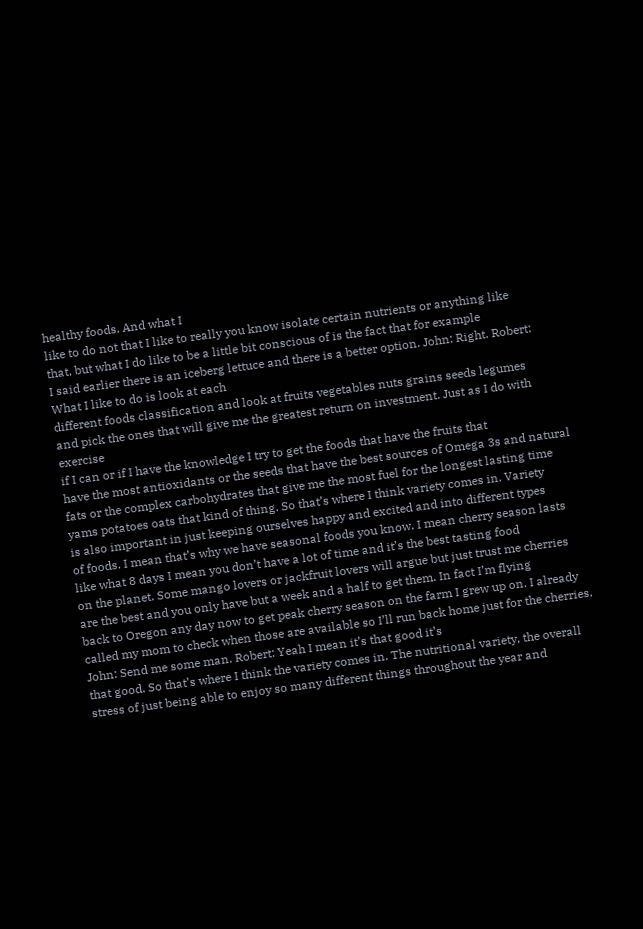healthy foods. And what I
like to do not that I like to really you know isolate certain nutrients or anything like
that, but what I do like to be a little bit conscious of is the fact that for example
I said earlier there is an iceberg lettuce and there is a better option. John: Right. Robert: What I like to do is look at each
different foods classification and look at fruits vegetables nuts grains seeds legumes
and pick the ones that will give me the greatest return on investment. Just as I do with exercise
if I can or if I have the knowledge I try to get the foods that have the fruits that
have the most antioxidants or the seeds that have the best sources of Omega 3s and natural
fats or the complex carbohydrates that give me the most fuel for the longest lasting time
yams potatoes oats that kind of thing. So that’s where I think variety comes in. Variety
is also important in just keeping ourselves happy and excited and into different types
of foods. I mean that’s why we have seasonal foods you know. I mean cherry season lasts
like what 8 days I mean you don’t have a lot of time and it’s the best tasting food
on the planet. Some mango lovers or jackfruit lovers will argue but just trust me cherries
are the best and you only have but a week and a half to get them. In fact I’m flying
back to Oregon any day now to get peak cherry season on the farm I grew up on. I already
called my mom to check when those are available so I’ll run back home just for the cherries. John: Send me some man. Robert: Yeah I mean it’s that good it’s
that good. So that’s where I think the variety comes in. The nutritional variety, the overall
stress of just being able to enjoy so many different things throughout the year and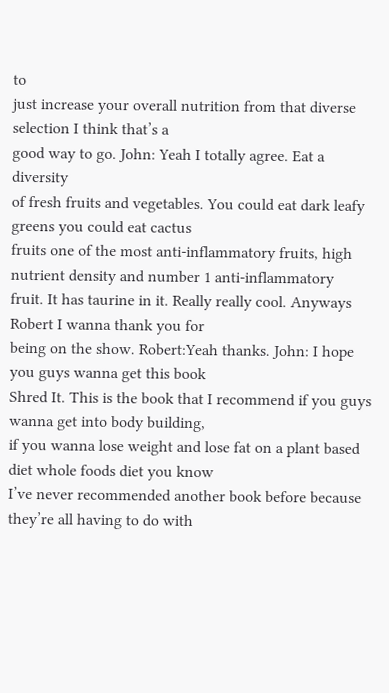to
just increase your overall nutrition from that diverse selection I think that’s a
good way to go. John: Yeah I totally agree. Eat a diversity
of fresh fruits and vegetables. You could eat dark leafy greens you could eat cactus
fruits one of the most anti-inflammatory fruits, high nutrient density and number 1 anti-inflammatory
fruit. It has taurine in it. Really really cool. Anyways Robert I wanna thank you for
being on the show. Robert:Yeah thanks. John: I hope you guys wanna get this book
Shred It. This is the book that I recommend if you guys wanna get into body building,
if you wanna lose weight and lose fat on a plant based diet whole foods diet you know
I’ve never recommended another book before because they’re all having to do with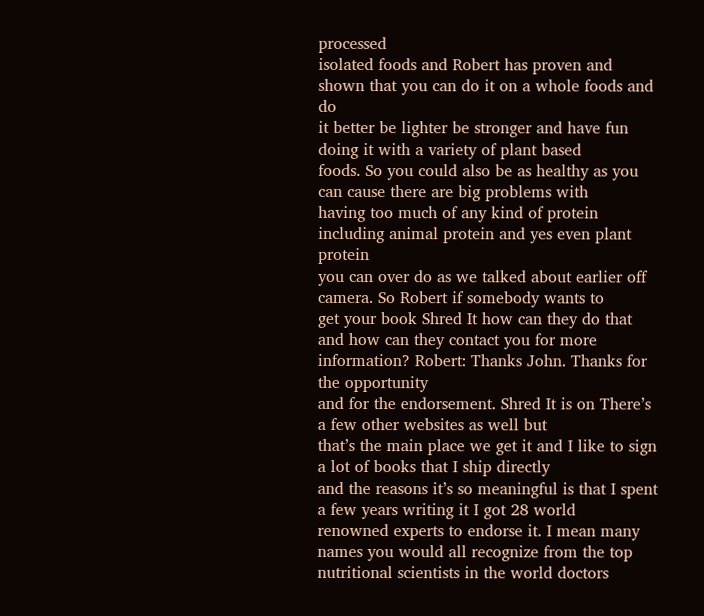processed
isolated foods and Robert has proven and shown that you can do it on a whole foods and do
it better be lighter be stronger and have fun doing it with a variety of plant based
foods. So you could also be as healthy as you can cause there are big problems with
having too much of any kind of protein including animal protein and yes even plant protein
you can over do as we talked about earlier off camera. So Robert if somebody wants to
get your book Shred It how can they do that and how can they contact you for more information? Robert: Thanks John. Thanks for the opportunity
and for the endorsement. Shred It is on There’s a few other websites as well but
that’s the main place we get it and I like to sign a lot of books that I ship directly
and the reasons it’s so meaningful is that I spent a few years writing it I got 28 world
renowned experts to endorse it. I mean many names you would all recognize from the top
nutritional scientists in the world doctors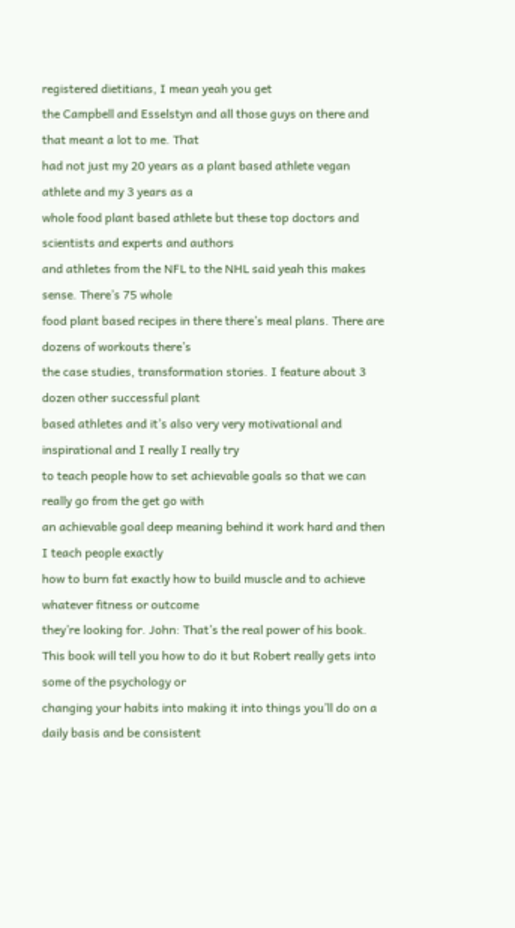registered dietitians, I mean yeah you get
the Campbell and Esselstyn and all those guys on there and that meant a lot to me. That
had not just my 20 years as a plant based athlete vegan athlete and my 3 years as a
whole food plant based athlete but these top doctors and scientists and experts and authors
and athletes from the NFL to the NHL said yeah this makes sense. There’s 75 whole
food plant based recipes in there there’s meal plans. There are dozens of workouts there’s
the case studies, transformation stories. I feature about 3 dozen other successful plant
based athletes and it’s also very very motivational and inspirational and I really I really try
to teach people how to set achievable goals so that we can really go from the get go with
an achievable goal deep meaning behind it work hard and then I teach people exactly
how to burn fat exactly how to build muscle and to achieve whatever fitness or outcome
they’re looking for. John: That’s the real power of his book.
This book will tell you how to do it but Robert really gets into some of the psychology or
changing your habits into making it into things you’ll do on a daily basis and be consistent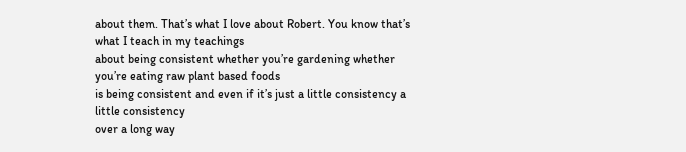about them. That’s what I love about Robert. You know that’s what I teach in my teachings
about being consistent whether you’re gardening whether you’re eating raw plant based foods
is being consistent and even if it’s just a little consistency a little consistency
over a long way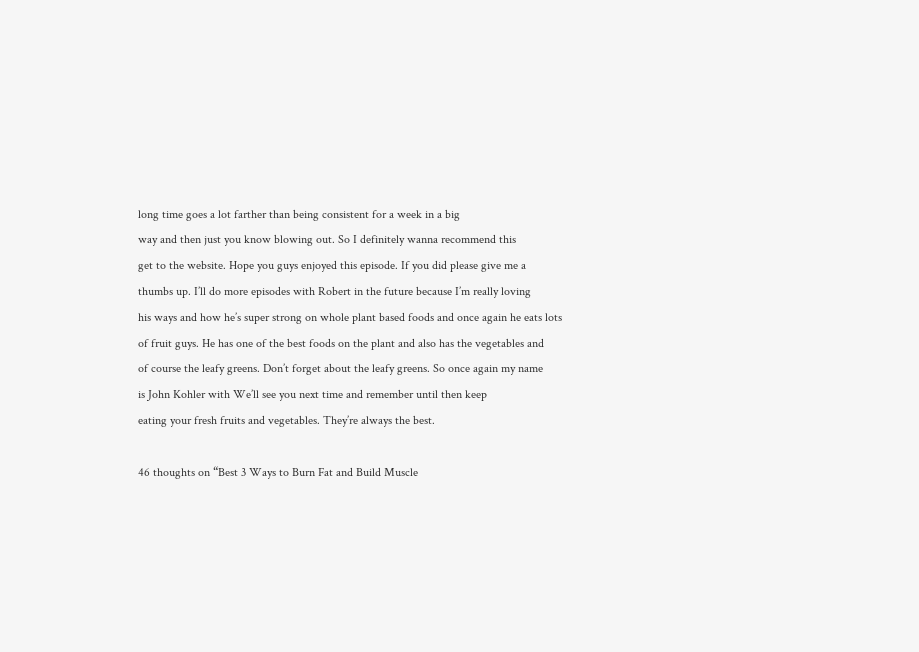long time goes a lot farther than being consistent for a week in a big
way and then just you know blowing out. So I definitely wanna recommend this
get to the website. Hope you guys enjoyed this episode. If you did please give me a
thumbs up. I’ll do more episodes with Robert in the future because I’m really loving
his ways and how he’s super strong on whole plant based foods and once again he eats lots
of fruit guys. He has one of the best foods on the plant and also has the vegetables and
of course the leafy greens. Don’t forget about the leafy greens. So once again my name
is John Kohler with We’ll see you next time and remember until then keep
eating your fresh fruits and vegetables. They’re always the best.

46 thoughts on “Best 3 Ways to Burn Fat and Build Muscle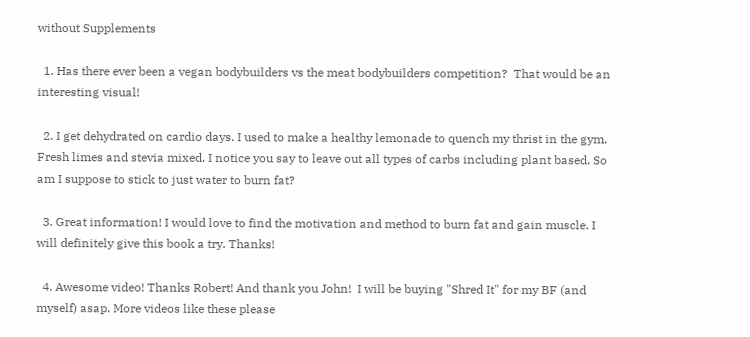without Supplements

  1. Has there ever been a vegan bodybuilders vs the meat bodybuilders competition?  That would be an interesting visual!

  2. I get dehydrated on cardio days. I used to make a healthy lemonade to quench my thrist in the gym. Fresh limes and stevia mixed. I notice you say to leave out all types of carbs including plant based. So am I suppose to stick to just water to burn fat?

  3. Great information! I would love to find the motivation and method to burn fat and gain muscle. I will definitely give this book a try. Thanks!

  4. Awesome video! Thanks Robert! And thank you John!  I will be buying "Shred It" for my BF (and myself) asap. More videos like these please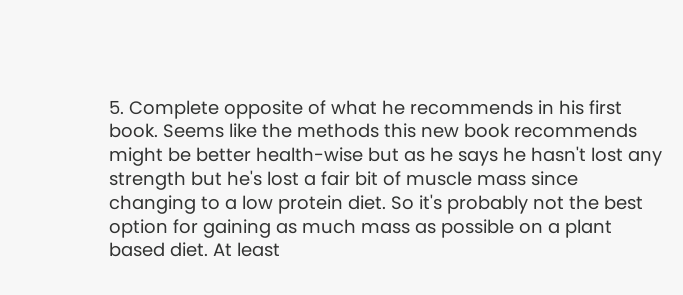5. Complete opposite of what he recommends in his first book. Seems like the methods this new book recommends might be better health-wise but as he says he hasn't lost any strength but he's lost a fair bit of muscle mass since changing to a low protein diet. So it's probably not the best option for gaining as much mass as possible on a plant based diet. At least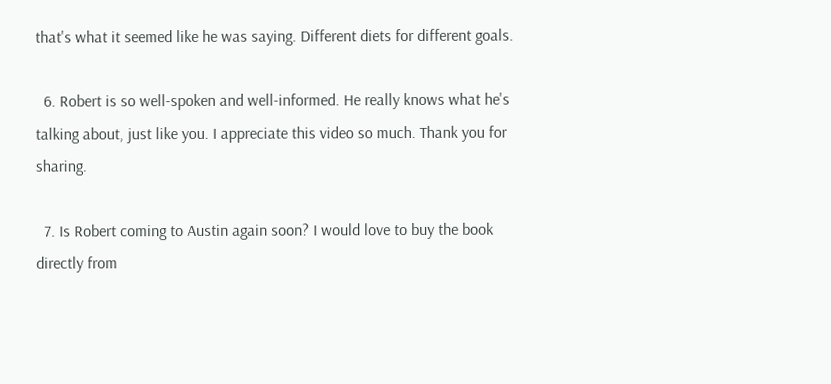that's what it seemed like he was saying. Different diets for different goals.

  6. Robert is so well-spoken and well-informed. He really knows what he's talking about, just like you. I appreciate this video so much. Thank you for sharing.

  7. Is Robert coming to Austin again soon? I would love to buy the book directly from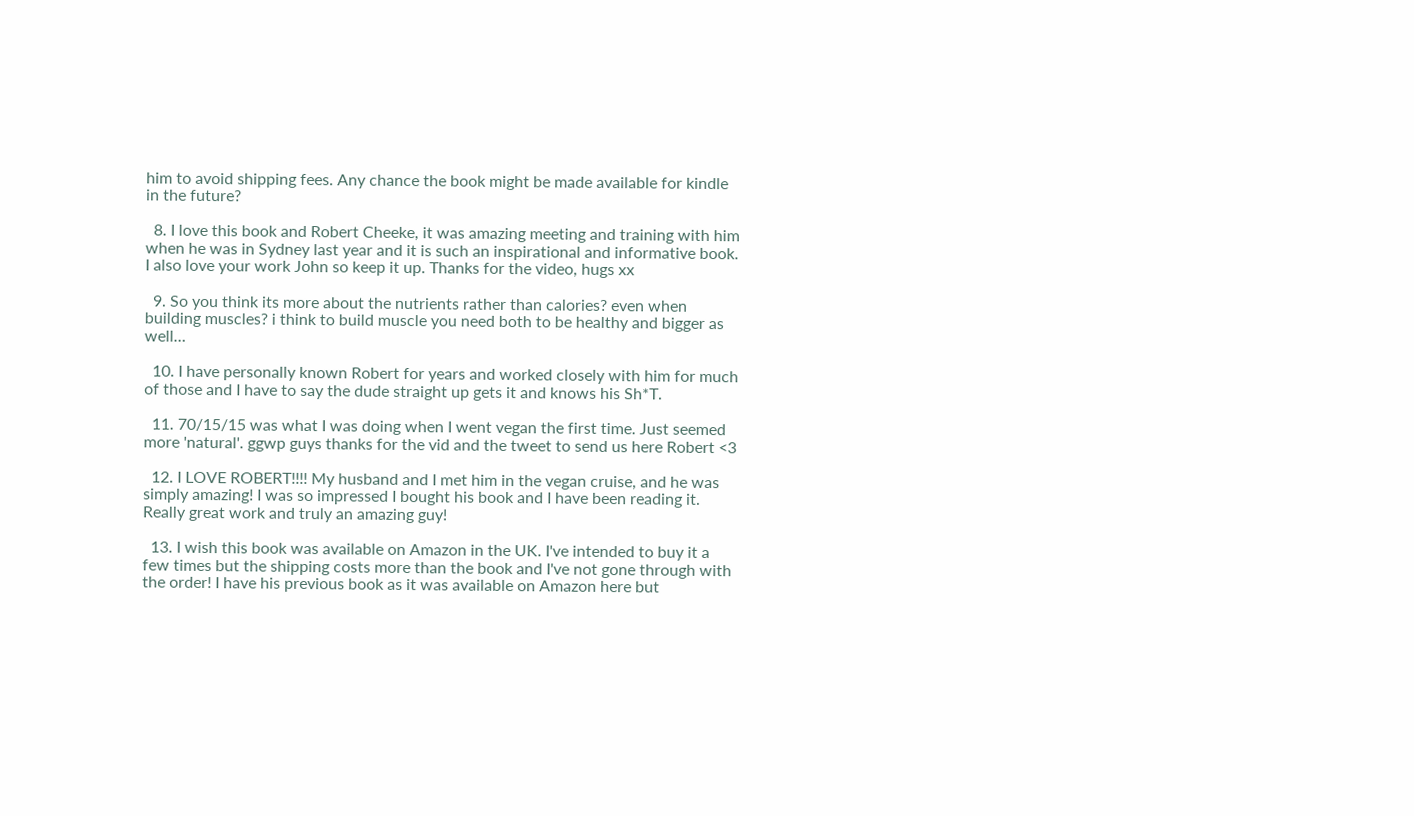him to avoid shipping fees. Any chance the book might be made available for kindle in the future?

  8. I love this book and Robert Cheeke, it was amazing meeting and training with him when he was in Sydney last year and it is such an inspirational and informative book. I also love your work John so keep it up. Thanks for the video, hugs xx

  9. So you think its more about the nutrients rather than calories? even when building muscles? i think to build muscle you need both to be healthy and bigger as well…

  10. I have personally known Robert for years and worked closely with him for much of those and I have to say the dude straight up gets it and knows his Sh*T.

  11. 70/15/15 was what I was doing when I went vegan the first time. Just seemed more 'natural'. ggwp guys thanks for the vid and the tweet to send us here Robert <3

  12. I LOVE ROBERT!!!! My husband and I met him in the vegan cruise, and he was simply amazing! I was so impressed I bought his book and I have been reading it. Really great work and truly an amazing guy!

  13. I wish this book was available on Amazon in the UK. I've intended to buy it a few times but the shipping costs more than the book and I've not gone through with the order! I have his previous book as it was available on Amazon here but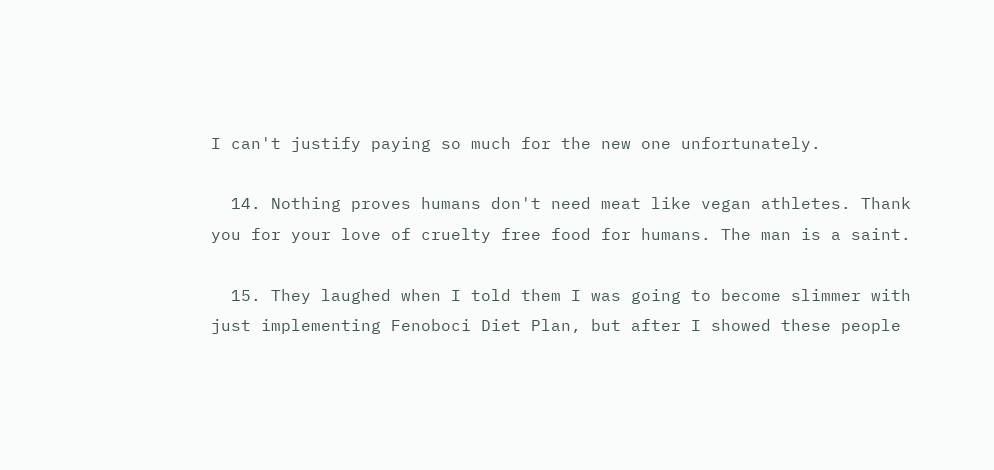I can't justify paying so much for the new one unfortunately.

  14. Nothing proves humans don't need meat like vegan athletes. Thank you for your love of cruelty free food for humans. The man is a saint.

  15. They laughed when I told them I was going to become slimmer with just implementing Fenoboci Diet Plan, but after I showed these people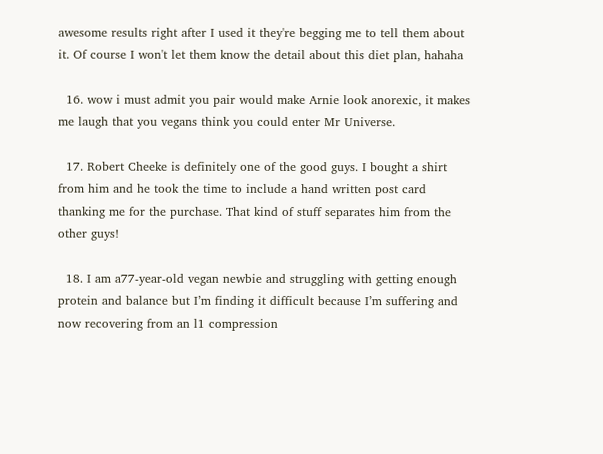awesome results right after I used it they're begging me to tell them about it. Of course I won't let them know the detail about this diet plan, hahaha

  16. wow i must admit you pair would make Arnie look anorexic, it makes me laugh that you vegans think you could enter Mr Universe.

  17. Robert Cheeke is definitely one of the good guys. I bought a shirt from him and he took the time to include a hand written post card thanking me for the purchase. That kind of stuff separates him from the other guys!

  18. I am a77-year-old vegan newbie and struggling with getting enough protein and balance but I’m finding it difficult because I’m suffering and now recovering from an l1 compression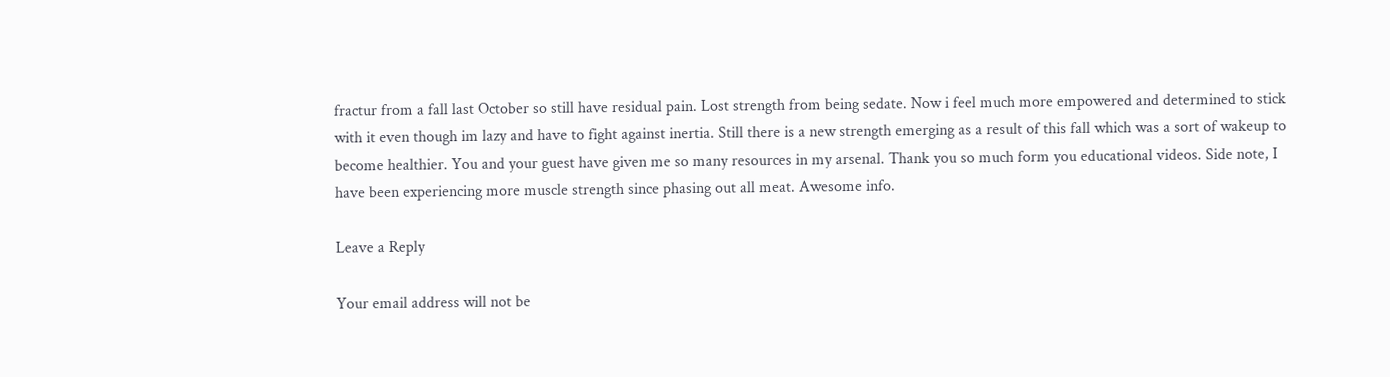fractur from a fall last October so still have residual pain. Lost strength from being sedate. Now i feel much more empowered and determined to stick with it even though im lazy and have to fight against inertia. Still there is a new strength emerging as a result of this fall which was a sort of wakeup to become healthier. You and your guest have given me so many resources in my arsenal. Thank you so much form you educational videos. Side note, I have been experiencing more muscle strength since phasing out all meat. Awesome info.

Leave a Reply

Your email address will not be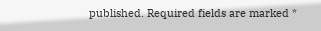published. Required fields are marked *